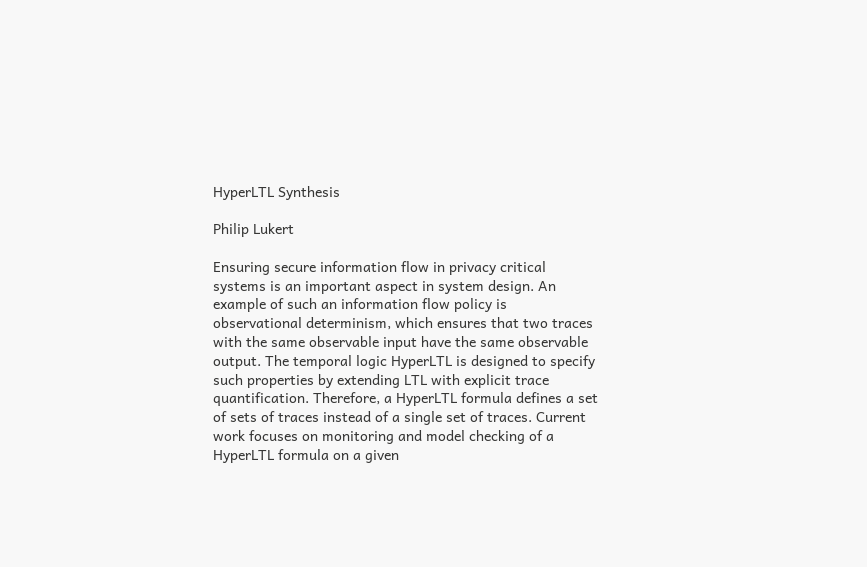HyperLTL Synthesis

Philip Lukert

Ensuring secure information flow in privacy critical systems is an important aspect in system design. An example of such an information flow policy is observational determinism, which ensures that two traces with the same observable input have the same observable output. The temporal logic HyperLTL is designed to specify such properties by extending LTL with explicit trace quantification. Therefore, a HyperLTL formula defines a set of sets of traces instead of a single set of traces. Current work focuses on monitoring and model checking of a HyperLTL formula on a given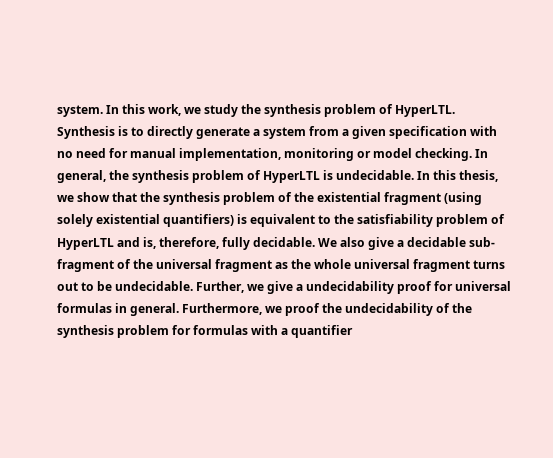system. In this work, we study the synthesis problem of HyperLTL. Synthesis is to directly generate a system from a given specification with no need for manual implementation, monitoring or model checking. In general, the synthesis problem of HyperLTL is undecidable. In this thesis, we show that the synthesis problem of the existential fragment (using solely existential quantifiers) is equivalent to the satisfiability problem of HyperLTL and is, therefore, fully decidable. We also give a decidable sub-fragment of the universal fragment as the whole universal fragment turns out to be undecidable. Further, we give a undecidability proof for universal formulas in general. Furthermore, we proof the undecidability of the synthesis problem for formulas with a quantifier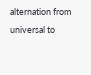alternation from universal to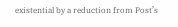existential by a reduction from Post’s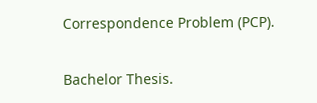Correspondence Problem (PCP).

Bachelor Thesis.